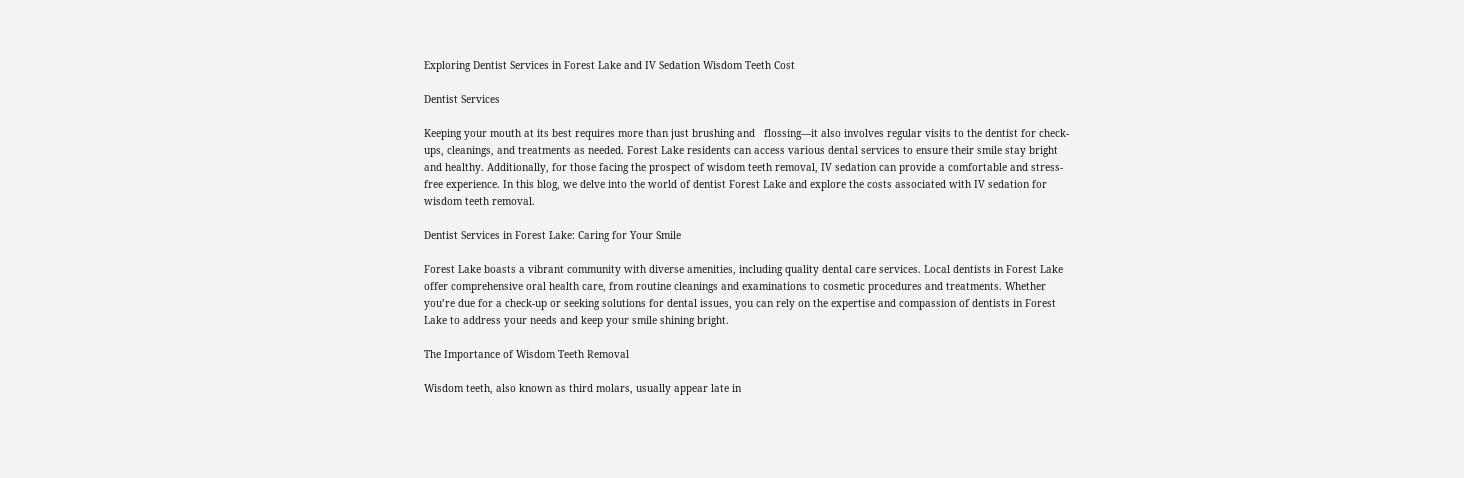Exploring Dentist Services in Forest Lake and IV Sedation Wisdom Teeth Cost

Dentist Services

Keeping your mouth at its best requires more than just brushing and   flossing—it also involves regular visits to the dentist for check-ups, cleanings, and treatments as needed. Forest Lake residents can access various dental services to ensure their smile stay bright and healthy. Additionally, for those facing the prospect of wisdom teeth removal, IV sedation can provide a comfortable and stress-free experience. In this blog, we delve into the world of dentist Forest Lake and explore the costs associated with IV sedation for wisdom teeth removal.

Dentist Services in Forest Lake: Caring for Your Smile

Forest Lake boasts a vibrant community with diverse amenities, including quality dental care services. Local dentists in Forest Lake offer comprehensive oral health care, from routine cleanings and examinations to cosmetic procedures and treatments. Whether you’re due for a check-up or seeking solutions for dental issues, you can rely on the expertise and compassion of dentists in Forest Lake to address your needs and keep your smile shining bright.

The Importance of Wisdom Teeth Removal

Wisdom teeth, also known as third molars, usually appear late in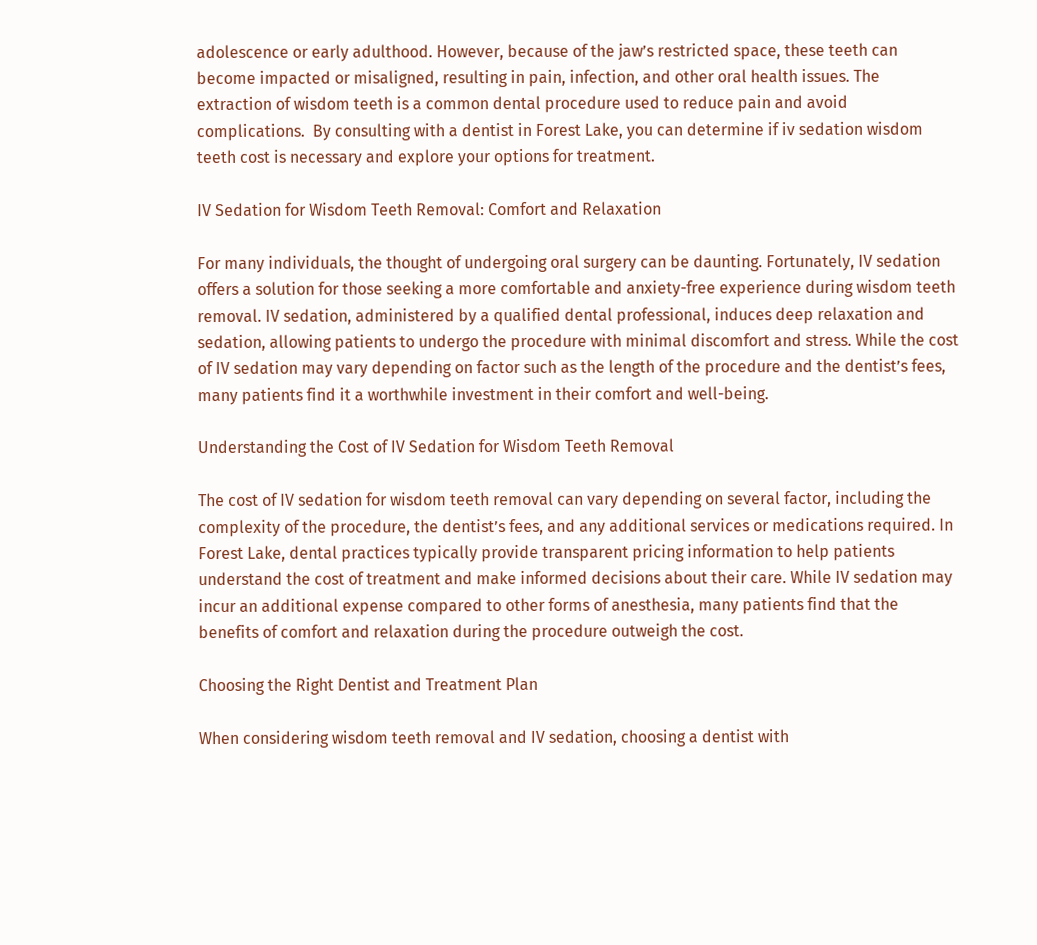adolescence or early adulthood. However, because of the jaw’s restricted space, these teeth can become impacted or misaligned, resulting in pain, infection, and other oral health issues. The extraction of wisdom teeth is a common dental procedure used to reduce pain and avoid complications.  By consulting with a dentist in Forest Lake, you can determine if iv sedation wisdom teeth cost is necessary and explore your options for treatment.

IV Sedation for Wisdom Teeth Removal: Comfort and Relaxation

For many individuals, the thought of undergoing oral surgery can be daunting. Fortunately, IV sedation offers a solution for those seeking a more comfortable and anxiety-free experience during wisdom teeth removal. IV sedation, administered by a qualified dental professional, induces deep relaxation and sedation, allowing patients to undergo the procedure with minimal discomfort and stress. While the cost of IV sedation may vary depending on factor such as the length of the procedure and the dentist’s fees, many patients find it a worthwhile investment in their comfort and well-being.

Understanding the Cost of IV Sedation for Wisdom Teeth Removal

The cost of IV sedation for wisdom teeth removal can vary depending on several factor, including the complexity of the procedure, the dentist’s fees, and any additional services or medications required. In Forest Lake, dental practices typically provide transparent pricing information to help patients understand the cost of treatment and make informed decisions about their care. While IV sedation may incur an additional expense compared to other forms of anesthesia, many patients find that the benefits of comfort and relaxation during the procedure outweigh the cost.

Choosing the Right Dentist and Treatment Plan

When considering wisdom teeth removal and IV sedation, choosing a dentist with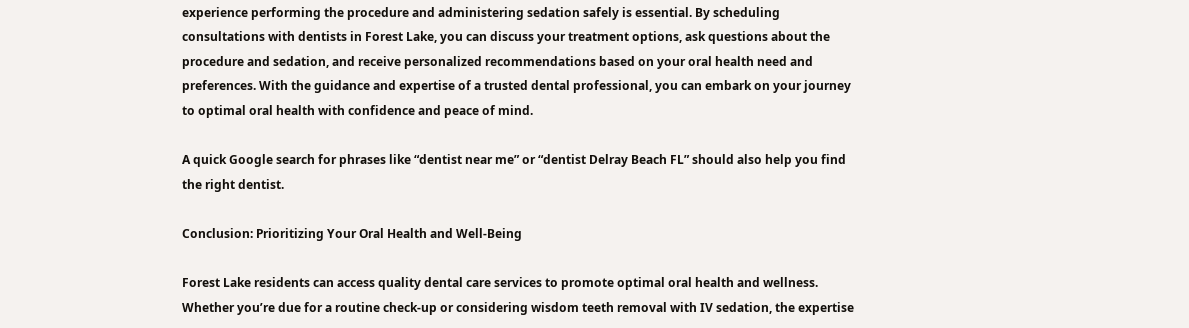experience performing the procedure and administering sedation safely is essential. By scheduling consultations with dentists in Forest Lake, you can discuss your treatment options, ask questions about the procedure and sedation, and receive personalized recommendations based on your oral health need and preferences. With the guidance and expertise of a trusted dental professional, you can embark on your journey to optimal oral health with confidence and peace of mind.

A quick Google search for phrases like “dentist near me” or “dentist Delray Beach FL” should also help you find the right dentist.

Conclusion: Prioritizing Your Oral Health and Well-Being

Forest Lake residents can access quality dental care services to promote optimal oral health and wellness. Whether you’re due for a routine check-up or considering wisdom teeth removal with IV sedation, the expertise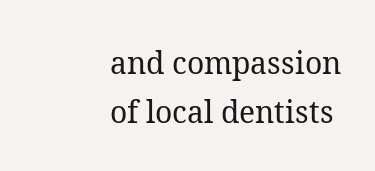and compassion of local dentists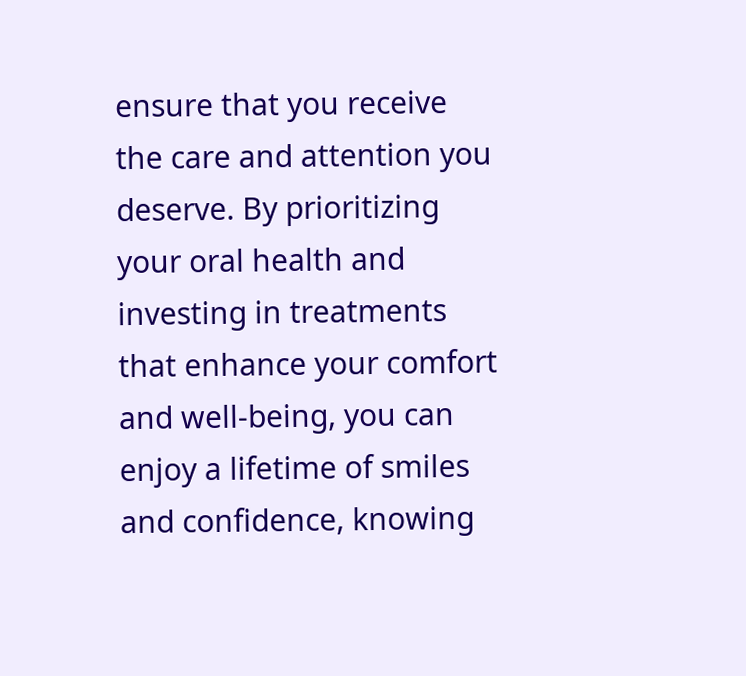ensure that you receive the care and attention you deserve. By prioritizing your oral health and investing in treatments that enhance your comfort and well-being, you can enjoy a lifetime of smiles and confidence, knowing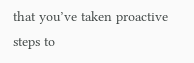that you’ve taken proactive steps to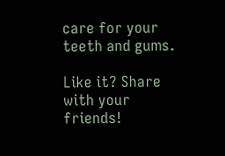care for your teeth and gums.

Like it? Share with your friends!